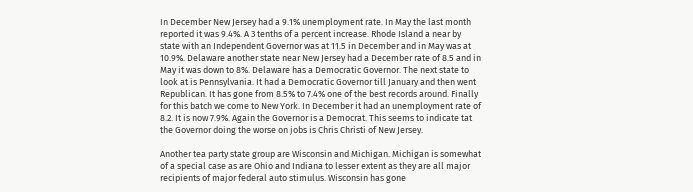In December New Jersey had a 9.1% unemployment rate. In May the last month reported it was 9.4%. A 3 tenths of a percent increase. Rhode Island a near by state with an Independent Governor was at 11.5 in December and in May was at 10.9%. Delaware another state near New Jersey had a December rate of 8.5 and in May it was down to 8%. Delaware has a Democratic Governor. The next state to look at is Pennsylvania. It had a Democratic Governor till January and then went Republican. It has gone from 8.5% to 7.4% one of the best records around. Finally for this batch we come to New York. In December it had an unemployment rate of 8.2. It is now 7.9%. Again the Governor is a Democrat. This seems to indicate tat the Governor doing the worse on jobs is Chris Christi of New Jersey.

Another tea party state group are Wisconsin and Michigan. Michigan is somewhat of a special case as are Ohio and Indiana to lesser extent as they are all major recipients of major federal auto stimulus. Wisconsin has gone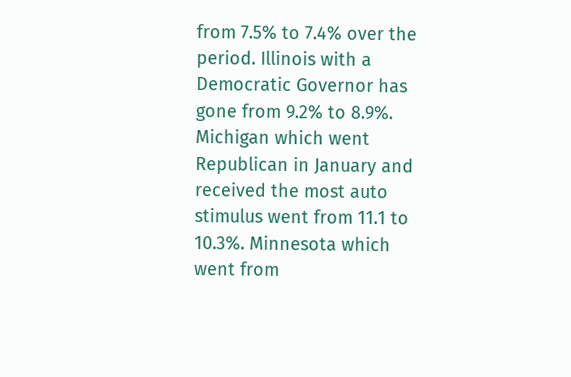from 7.5% to 7.4% over the period. Illinois with a Democratic Governor has gone from 9.2% to 8.9%. Michigan which went Republican in January and received the most auto stimulus went from 11.1 to 10.3%. Minnesota which went from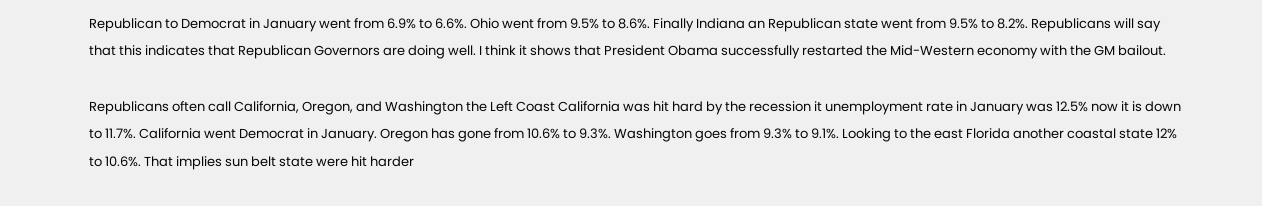Republican to Democrat in January went from 6.9% to 6.6%. Ohio went from 9.5% to 8.6%. Finally Indiana an Republican state went from 9.5% to 8.2%. Republicans will say that this indicates that Republican Governors are doing well. I think it shows that President Obama successfully restarted the Mid-Western economy with the GM bailout.

Republicans often call California, Oregon, and Washington the Left Coast California was hit hard by the recession it unemployment rate in January was 12.5% now it is down to 11.7%. California went Democrat in January. Oregon has gone from 10.6% to 9.3%. Washington goes from 9.3% to 9.1%. Looking to the east Florida another coastal state 12% to 10.6%. That implies sun belt state were hit harder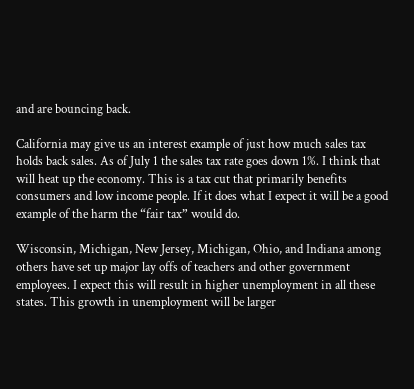and are bouncing back.

California may give us an interest example of just how much sales tax holds back sales. As of July 1 the sales tax rate goes down 1%. I think that will heat up the economy. This is a tax cut that primarily benefits consumers and low income people. If it does what I expect it will be a good example of the harm the “fair tax” would do.

Wisconsin, Michigan, New Jersey, Michigan, Ohio, and Indiana among others have set up major lay offs of teachers and other government employees. I expect this will result in higher unemployment in all these states. This growth in unemployment will be larger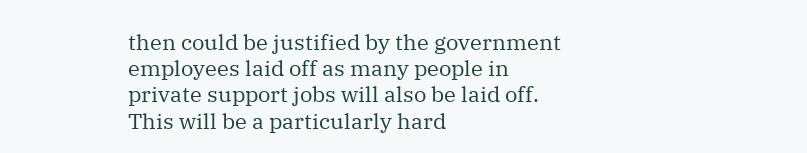then could be justified by the government employees laid off as many people in private support jobs will also be laid off. This will be a particularly hard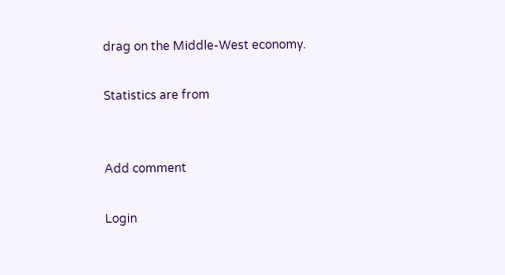drag on the Middle-West economy.

Statistics are from


Add comment

Login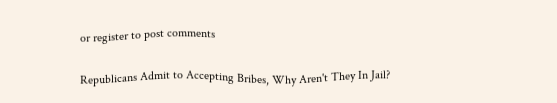or register to post comments

Republicans Admit to Accepting Bribes, Why Aren't They In Jail?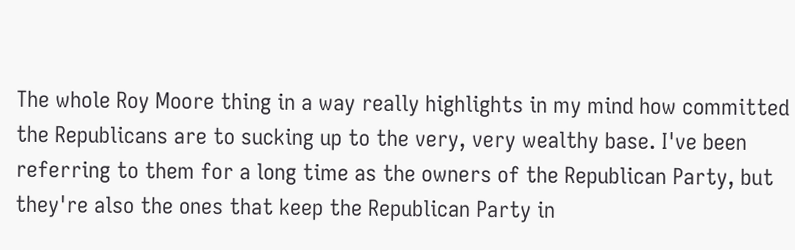The whole Roy Moore thing in a way really highlights in my mind how committed the Republicans are to sucking up to the very, very wealthy base. I've been referring to them for a long time as the owners of the Republican Party, but they're also the ones that keep the Republican Party in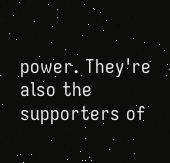power. They're also the supporters of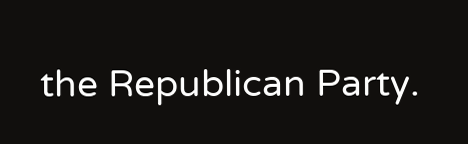the Republican Party.